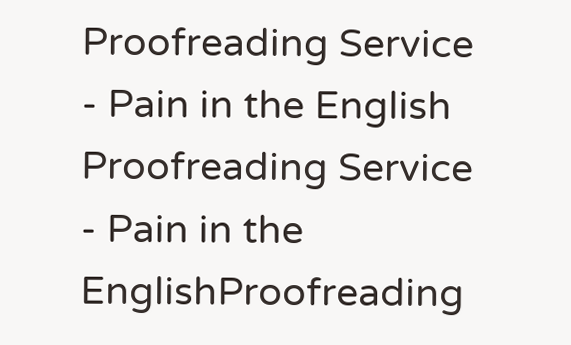Proofreading Service - Pain in the English
Proofreading Service - Pain in the EnglishProofreading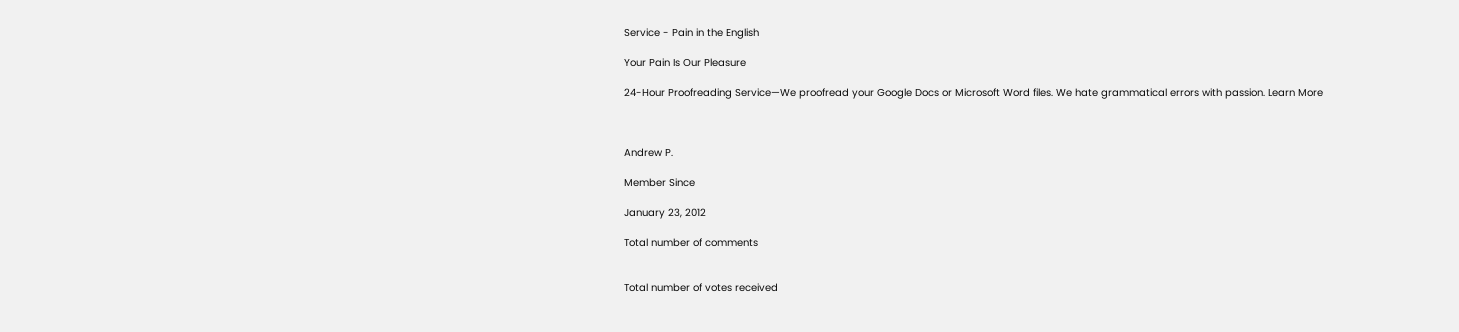Service - Pain in the English

Your Pain Is Our Pleasure

24-Hour Proofreading Service—We proofread your Google Docs or Microsoft Word files. We hate grammatical errors with passion. Learn More



Andrew P.

Member Since

January 23, 2012

Total number of comments


Total number of votes received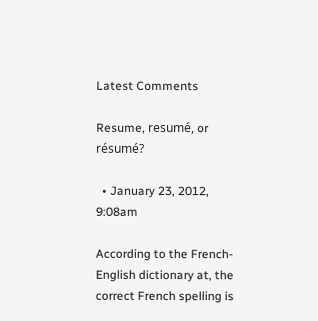Latest Comments

Resume, resumé, or résumé?

  • January 23, 2012, 9:08am

According to the French-English dictionary at, the correct French spelling is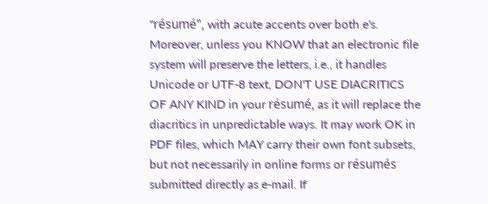"résumé", with acute accents over both e's. Moreover, unless you KNOW that an electronic file system will preserve the letters, i.e., it handles Unicode or UTF-8 text, DON'T USE DIACRITICS OF ANY KIND in your résumé, as it will replace the diacritics in unpredictable ways. It may work OK in PDF files, which MAY carry their own font subsets, but not necessarily in online forms or résumés submitted directly as e-mail. If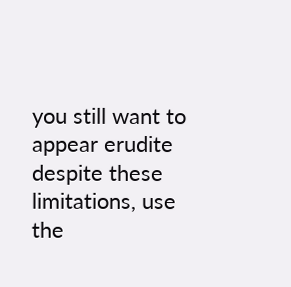you still want to appear erudite despite these limitations, use the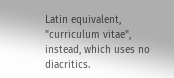Latin equivalent, "curriculum vitae", instead, which uses no diacritics.